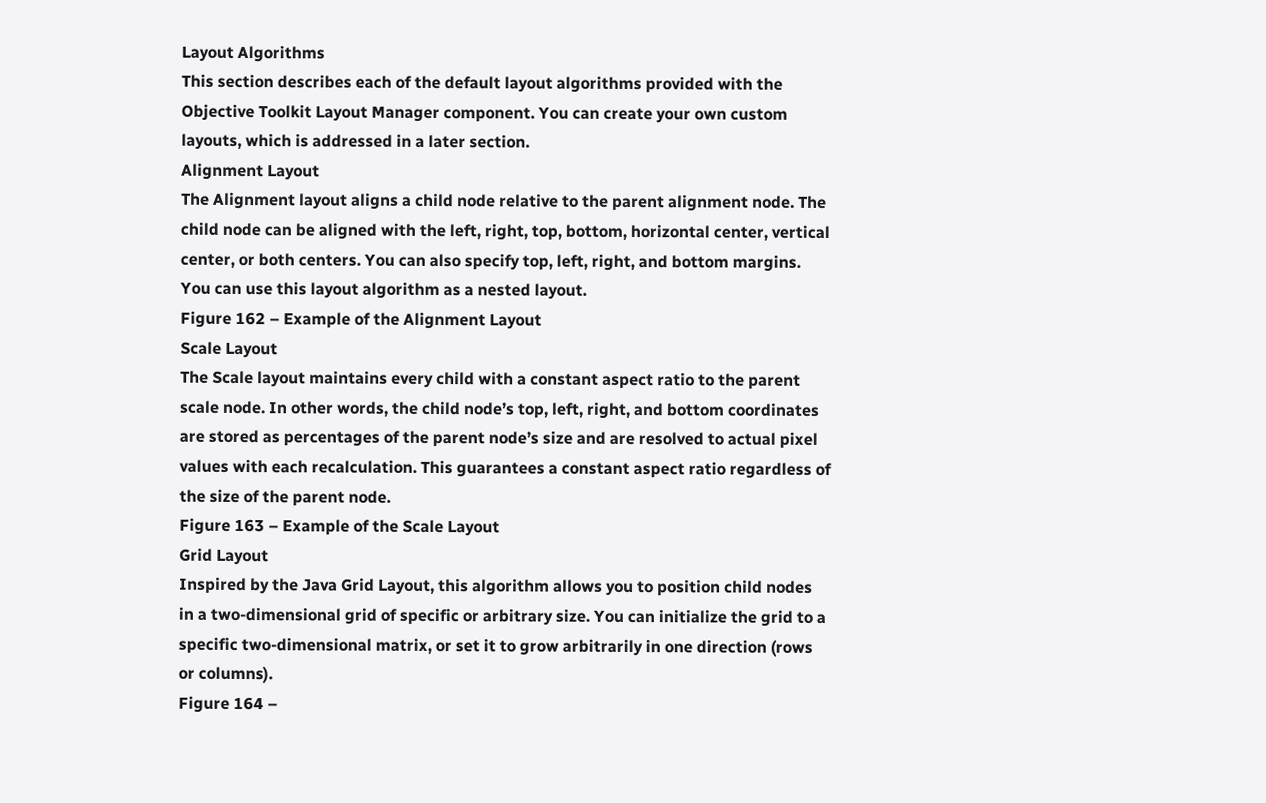Layout Algorithms
This section describes each of the default layout algorithms provided with the Objective Toolkit Layout Manager component. You can create your own custom layouts, which is addressed in a later section.
Alignment Layout
The Alignment layout aligns a child node relative to the parent alignment node. The child node can be aligned with the left, right, top, bottom, horizontal center, vertical center, or both centers. You can also specify top, left, right, and bottom margins. You can use this layout algorithm as a nested layout.
Figure 162 – Example of the Alignment Layout
Scale Layout
The Scale layout maintains every child with a constant aspect ratio to the parent scale node. In other words, the child node’s top, left, right, and bottom coordinates are stored as percentages of the parent node’s size and are resolved to actual pixel values with each recalculation. This guarantees a constant aspect ratio regardless of the size of the parent node.
Figure 163 – Example of the Scale Layout
Grid Layout
Inspired by the Java Grid Layout, this algorithm allows you to position child nodes in a two-dimensional grid of specific or arbitrary size. You can initialize the grid to a specific two-dimensional matrix, or set it to grow arbitrarily in one direction (rows or columns).
Figure 164 –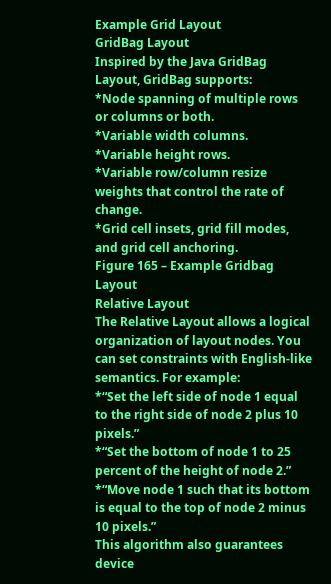Example Grid Layout
GridBag Layout
Inspired by the Java GridBag Layout, GridBag supports:
*Node spanning of multiple rows or columns or both.
*Variable width columns.
*Variable height rows.
*Variable row/column resize weights that control the rate of change.
*Grid cell insets, grid fill modes, and grid cell anchoring.
Figure 165 – Example Gridbag Layout
Relative Layout
The Relative Layout allows a logical organization of layout nodes. You can set constraints with English-like semantics. For example:
*“Set the left side of node 1 equal to the right side of node 2 plus 10 pixels.”
*“Set the bottom of node 1 to 25 percent of the height of node 2.”
*“Move node 1 such that its bottom is equal to the top of node 2 minus 10 pixels.”
This algorithm also guarantees device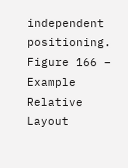independent positioning.
Figure 166 – Example Relative Layout